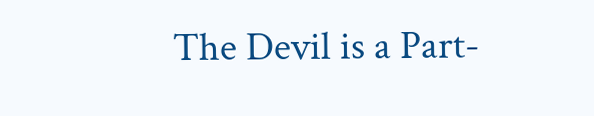The Devil is a Part-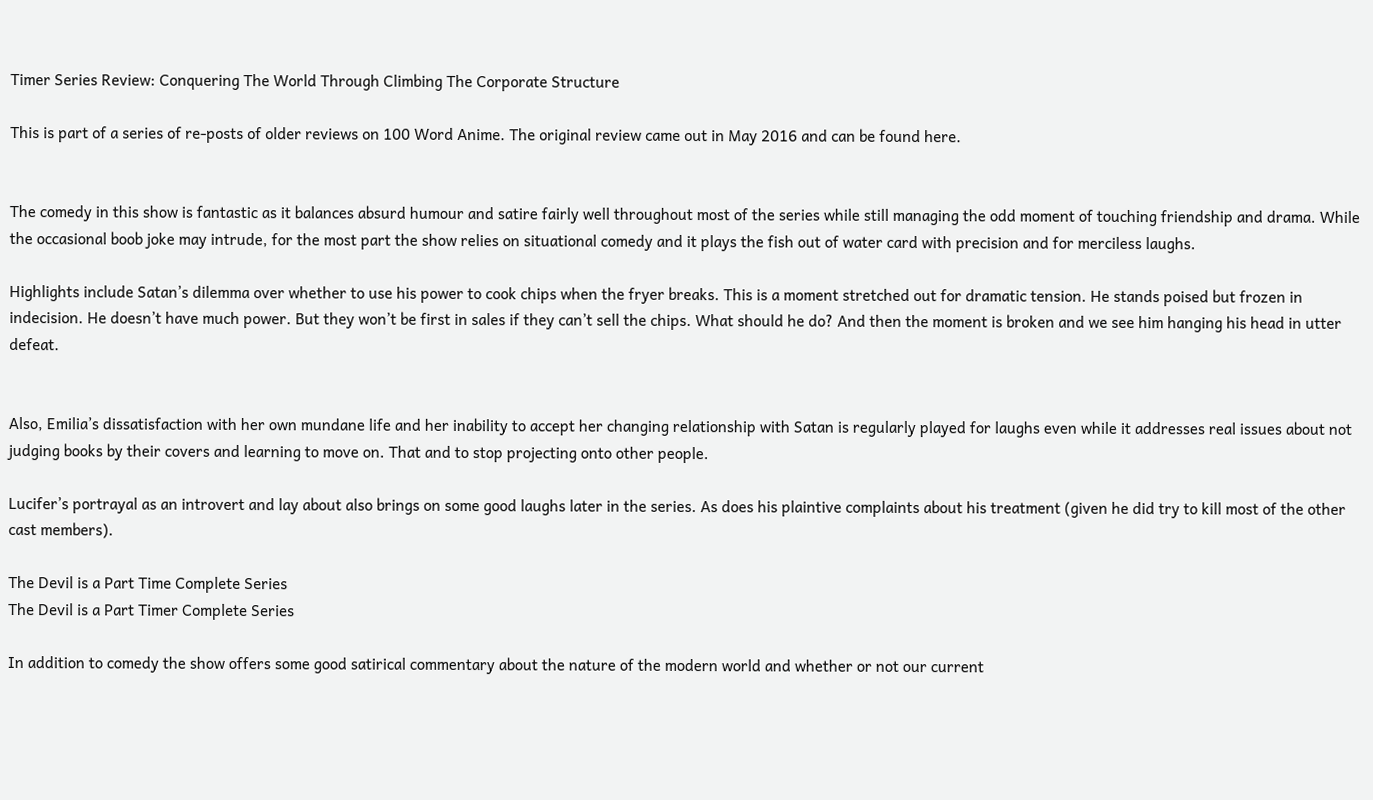Timer Series Review: Conquering The World Through Climbing The Corporate Structure

This is part of a series of re-posts of older reviews on 100 Word Anime. The original review came out in May 2016 and can be found here.


The comedy in this show is fantastic as it balances absurd humour and satire fairly well throughout most of the series while still managing the odd moment of touching friendship and drama. While the occasional boob joke may intrude, for the most part the show relies on situational comedy and it plays the fish out of water card with precision and for merciless laughs.

Highlights include Satan’s dilemma over whether to use his power to cook chips when the fryer breaks. This is a moment stretched out for dramatic tension. He stands poised but frozen in indecision. He doesn’t have much power. But they won’t be first in sales if they can’t sell the chips. What should he do? And then the moment is broken and we see him hanging his head in utter defeat.


Also, Emilia’s dissatisfaction with her own mundane life and her inability to accept her changing relationship with Satan is regularly played for laughs even while it addresses real issues about not judging books by their covers and learning to move on. That and to stop projecting onto other people.

Lucifer’s portrayal as an introvert and lay about also brings on some good laughs later in the series. As does his plaintive complaints about his treatment (given he did try to kill most of the other cast members).

The Devil is a Part Time Complete Series
The Devil is a Part Timer Complete Series

In addition to comedy the show offers some good satirical commentary about the nature of the modern world and whether or not our current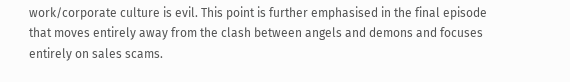work/corporate culture is evil. This point is further emphasised in the final episode that moves entirely away from the clash between angels and demons and focuses entirely on sales scams.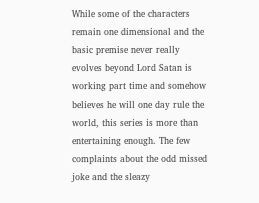While some of the characters remain one dimensional and the basic premise never really evolves beyond Lord Satan is working part time and somehow believes he will one day rule the world, this series is more than entertaining enough. The few complaints about the odd missed joke and the sleazy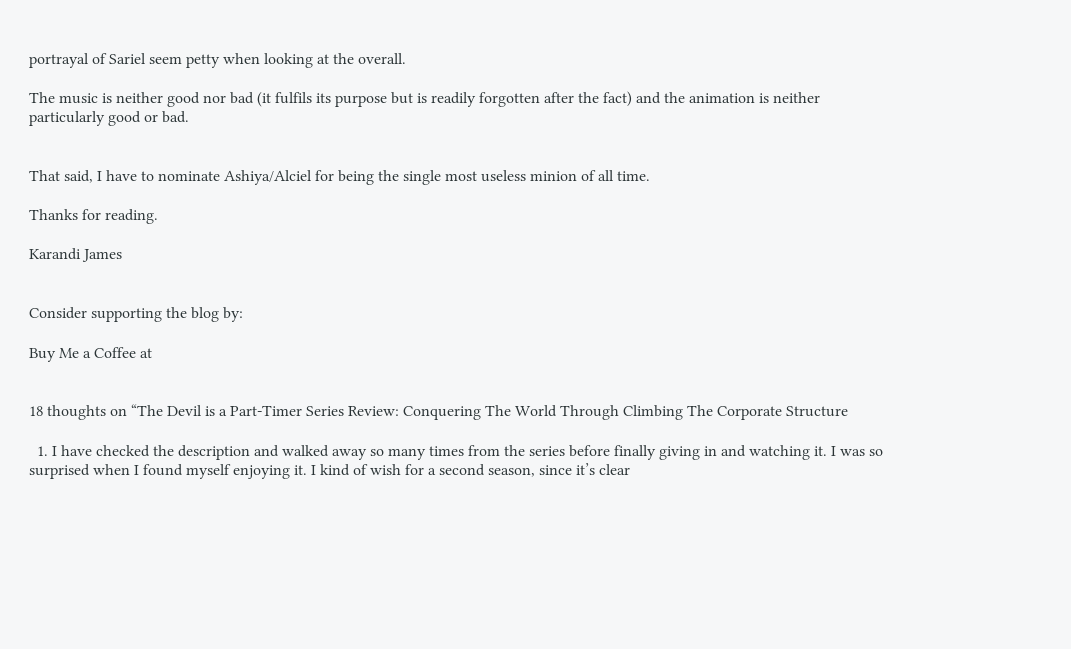portrayal of Sariel seem petty when looking at the overall.

The music is neither good nor bad (it fulfils its purpose but is readily forgotten after the fact) and the animation is neither particularly good or bad.


That said, I have to nominate Ashiya/Alciel for being the single most useless minion of all time.

Thanks for reading.

Karandi James


Consider supporting the blog by:

Buy Me a Coffee at


18 thoughts on “The Devil is a Part-Timer Series Review: Conquering The World Through Climbing The Corporate Structure

  1. I have checked the description and walked away so many times from the series before finally giving in and watching it. I was so surprised when I found myself enjoying it. I kind of wish for a second season, since it’s clear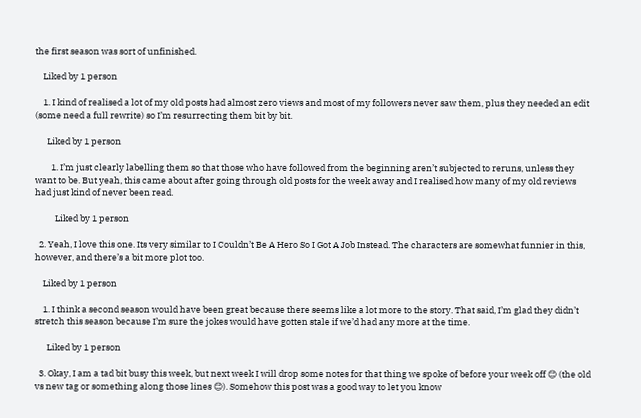the first season was sort of unfinished.

    Liked by 1 person

    1. I kind of realised a lot of my old posts had almost zero views and most of my followers never saw them, plus they needed an edit (some need a full rewrite) so I’m resurrecting them bit by bit.

      Liked by 1 person

        1. I’m just clearly labelling them so that those who have followed from the beginning aren’t subjected to reruns, unless they want to be. But yeah, this came about after going through old posts for the week away and I realised how many of my old reviews had just kind of never been read.

          Liked by 1 person

  2. Yeah, I love this one. Its very similar to I Couldn’t Be A Hero So I Got A Job Instead. The characters are somewhat funnier in this, however, and there’s a bit more plot too.

    Liked by 1 person

    1. I think a second season would have been great because there seems like a lot more to the story. That said, I’m glad they didn’t stretch this season because I’m sure the jokes would have gotten stale if we’d had any more at the time.

      Liked by 1 person

  3. Okay, I am a tad bit busy this week, but next week I will drop some notes for that thing we spoke of before your week off 😊 (the old vs new tag or something along those lines 😊). Somehow this post was a good way to let you know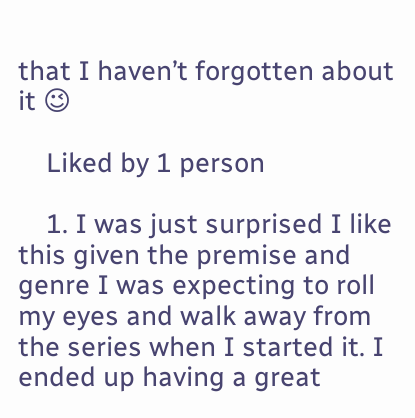that I haven’t forgotten about it 😉

    Liked by 1 person

    1. I was just surprised I like this given the premise and genre I was expecting to roll my eyes and walk away from the series when I started it. I ended up having a great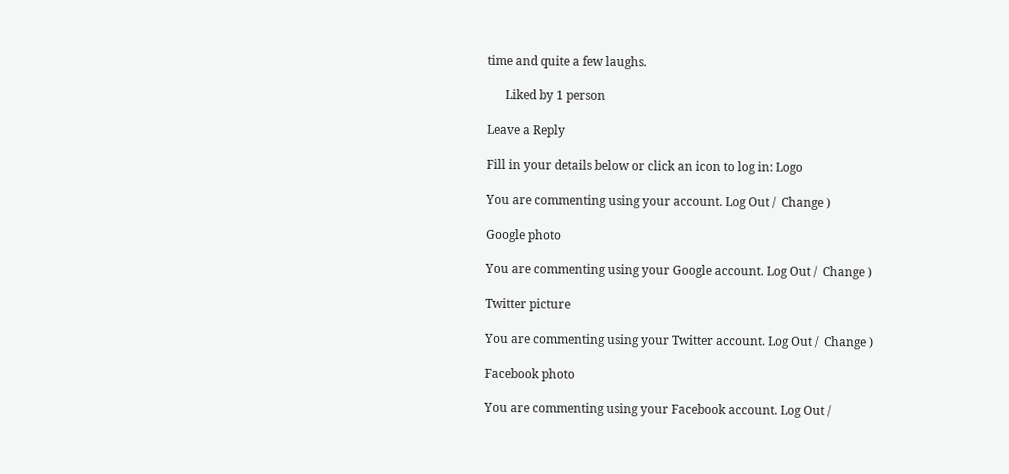time and quite a few laughs.

      Liked by 1 person

Leave a Reply

Fill in your details below or click an icon to log in: Logo

You are commenting using your account. Log Out /  Change )

Google photo

You are commenting using your Google account. Log Out /  Change )

Twitter picture

You are commenting using your Twitter account. Log Out /  Change )

Facebook photo

You are commenting using your Facebook account. Log Out /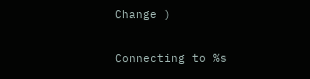Change )

Connecting to %s